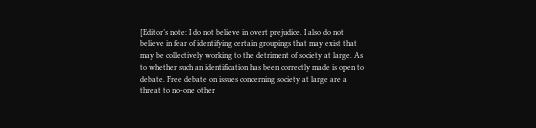[Editor’s note: I do not believe in overt prejudice. I also do not believe in fear of identifying certain groupings that may exist that may be collectively working to the detriment of society at large. As to whether such an identification has been correctly made is open to debate. Free debate on issues concerning society at large are a threat to no-one other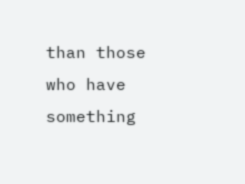than those who have something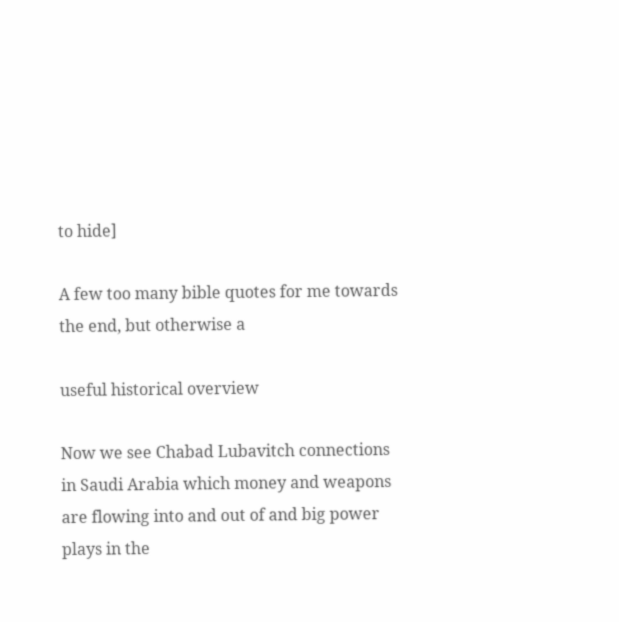to hide]

A few too many bible quotes for me towards the end, but otherwise a

useful historical overview

Now we see Chabad Lubavitch connections in Saudi Arabia which money and weapons are flowing into and out of and big power plays in the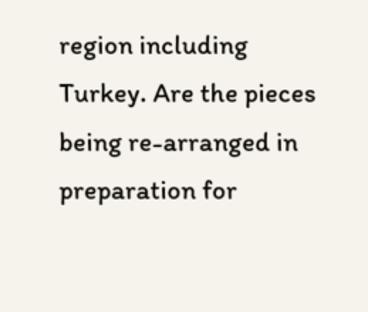region including Turkey. Are the pieces being re-arranged in preparation for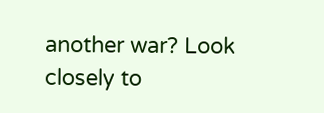another war? Look closely to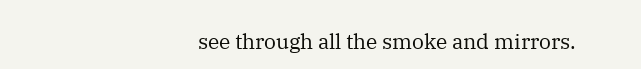see through all the smoke and mirrors.